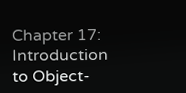Chapter 17: Introduction to Object-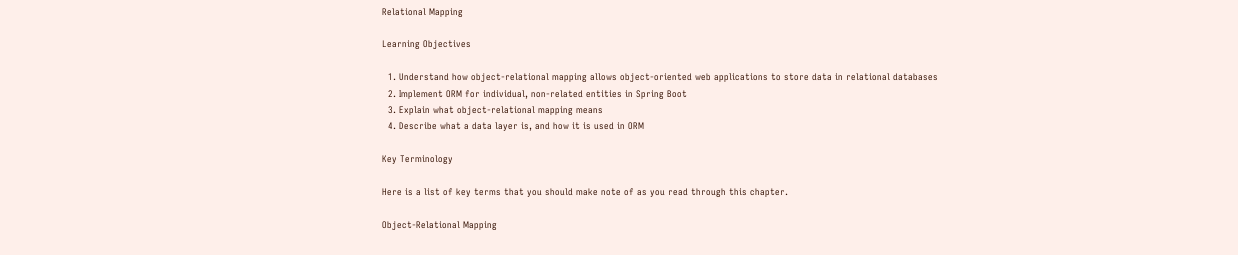Relational Mapping

Learning Objectives

  1. Understand how object-relational mapping allows object-oriented web applications to store data in relational databases
  2. Implement ORM for individual, non-related entities in Spring Boot
  3. Explain what object-relational mapping means
  4. Describe what a data layer is, and how it is used in ORM

Key Terminology

Here is a list of key terms that you should make note of as you read through this chapter.

Object-Relational Mapping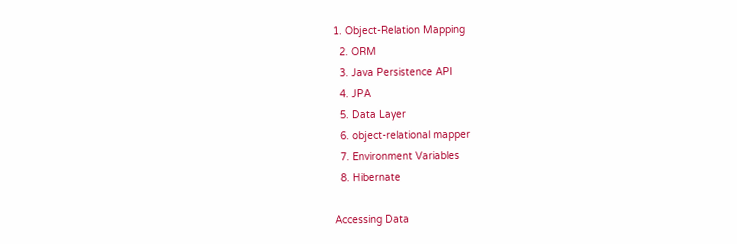1. Object-Relation Mapping
  2. ORM
  3. Java Persistence API
  4. JPA
  5. Data Layer
  6. object-relational mapper
  7. Environment Variables
  8. Hibernate

Accessing Data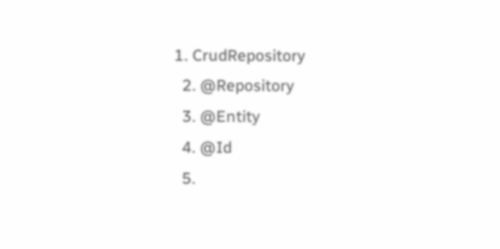1. CrudRepository
  2. @Repository
  3. @Entity
  4. @Id
  5.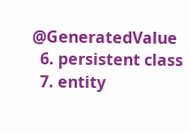@GeneratedValue
  6. persistent class
  7. entity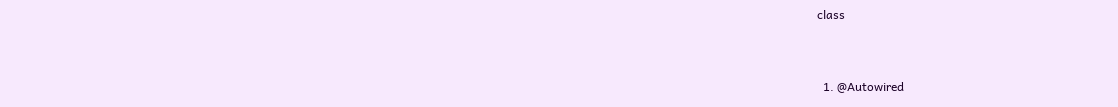class


  1. @Autowired